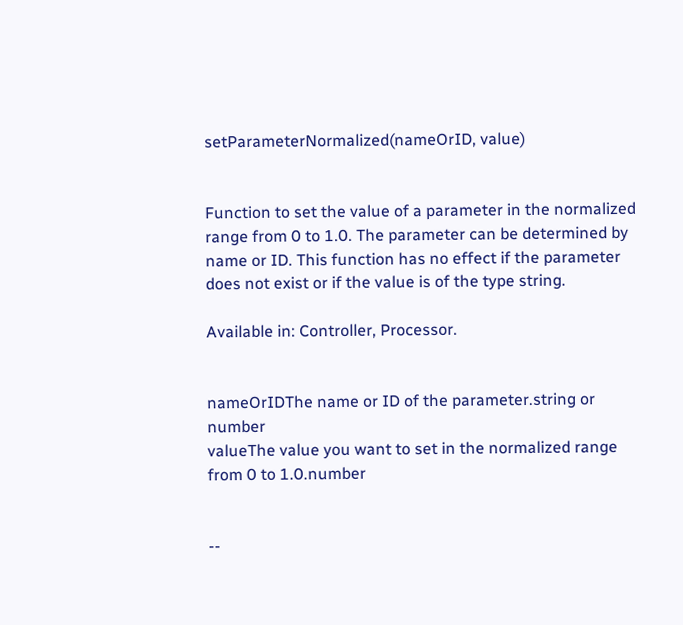setParameterNormalized(nameOrID, value)


Function to set the value of a parameter in the normalized range from 0 to 1.0. The parameter can be determined by name or ID. This function has no effect if the parameter does not exist or if the value is of the type string.

Available in: Controller, Processor.


nameOrIDThe name or ID of the parameter.string or number
valueThe value you want to set in the normalized range from 0 to 1.0.number


--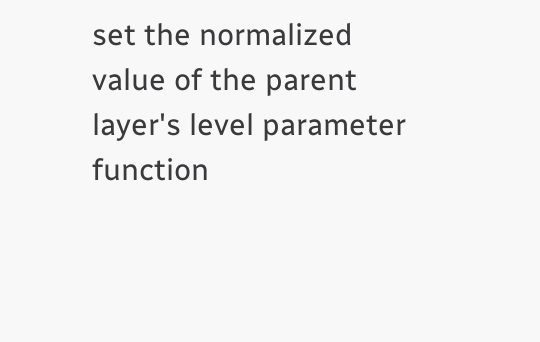set the normalized value of the parent layer's level parameter
function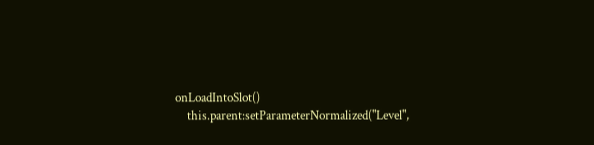onLoadIntoSlot()
    this.parent:setParameterNormalized("Level",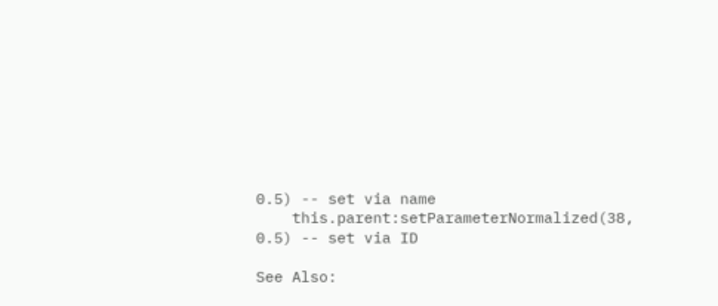0.5) -- set via name
    this.parent:setParameterNormalized(38, 0.5) -- set via ID

See Also: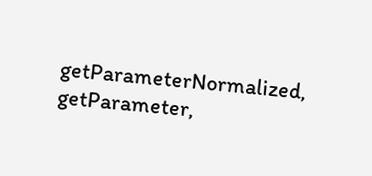getParameterNormalized, getParameter,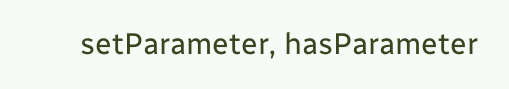setParameter, hasParameter